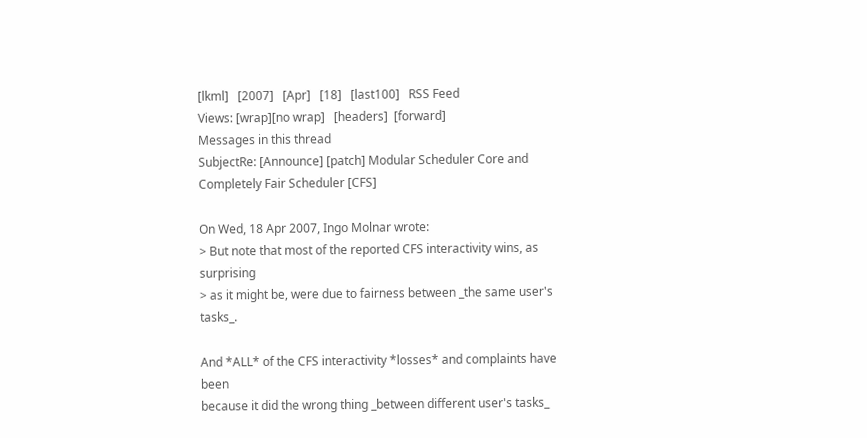[lkml]   [2007]   [Apr]   [18]   [last100]   RSS Feed
Views: [wrap][no wrap]   [headers]  [forward]
Messages in this thread
SubjectRe: [Announce] [patch] Modular Scheduler Core and Completely Fair Scheduler [CFS]

On Wed, 18 Apr 2007, Ingo Molnar wrote:
> But note that most of the reported CFS interactivity wins, as surprising
> as it might be, were due to fairness between _the same user's tasks_.

And *ALL* of the CFS interactivity *losses* and complaints have been
because it did the wrong thing _between different user's tasks_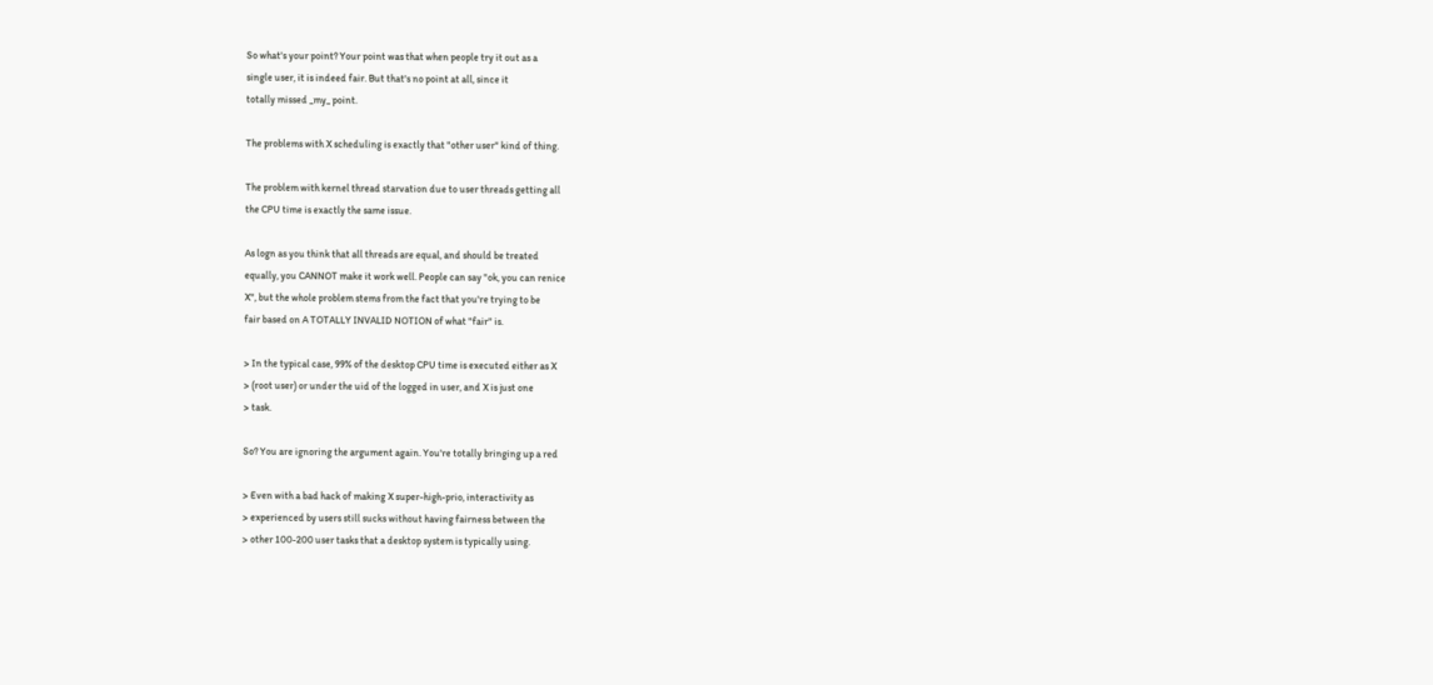So what's your point? Your point was that when people try it out as a
single user, it is indeed fair. But that's no point at all, since it
totally missed _my_ point.

The problems with X scheduling is exactly that "other user" kind of thing.

The problem with kernel thread starvation due to user threads getting all
the CPU time is exactly the same issue.

As logn as you think that all threads are equal, and should be treated
equally, you CANNOT make it work well. People can say "ok, you can renice
X", but the whole problem stems from the fact that you're trying to be
fair based on A TOTALLY INVALID NOTION of what "fair" is.

> In the typical case, 99% of the desktop CPU time is executed either as X
> (root user) or under the uid of the logged in user, and X is just one
> task.

So? You are ignoring the argument again. You're totally bringing up a red

> Even with a bad hack of making X super-high-prio, interactivity as
> experienced by users still sucks without having fairness between the
> other 100-200 user tasks that a desktop system is typically using.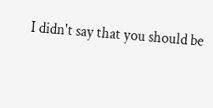I didn't say that you should be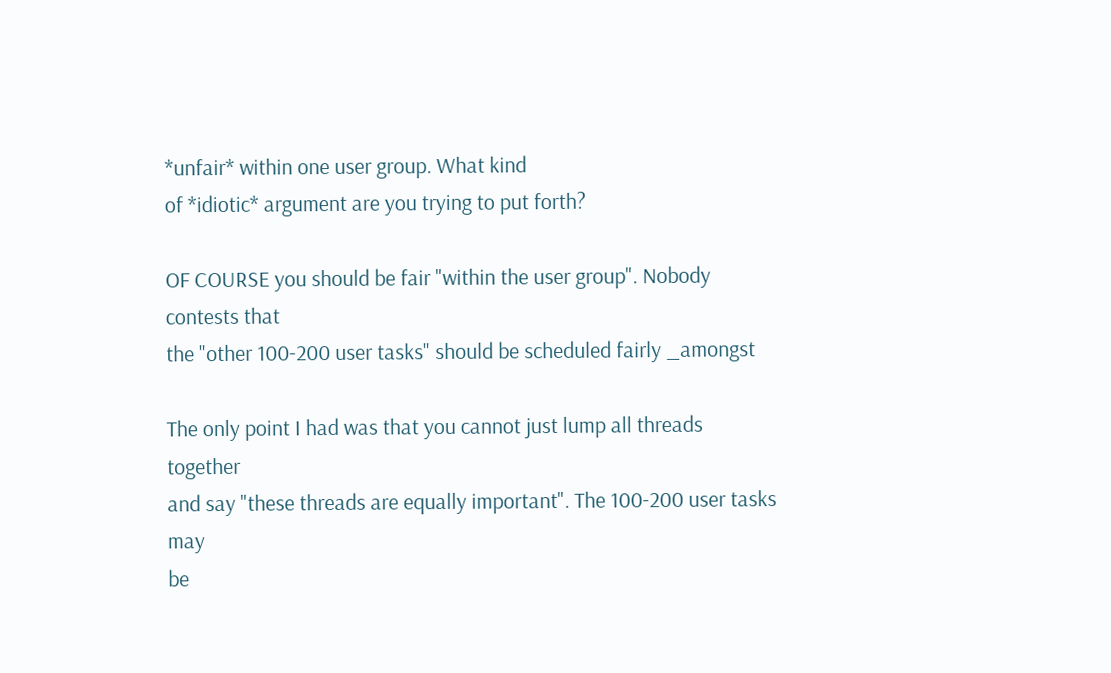*unfair* within one user group. What kind
of *idiotic* argument are you trying to put forth?

OF COURSE you should be fair "within the user group". Nobody contests that
the "other 100-200 user tasks" should be scheduled fairly _amongst

The only point I had was that you cannot just lump all threads together
and say "these threads are equally important". The 100-200 user tasks may
be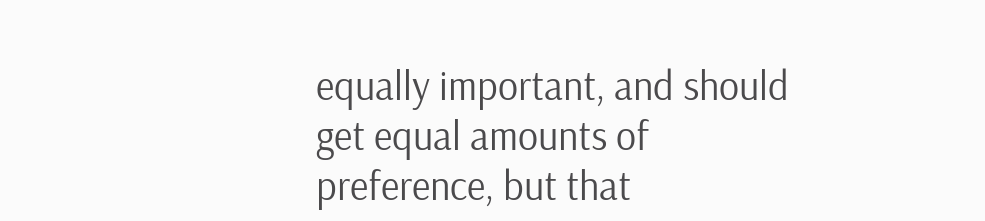equally important, and should get equal amounts of preference, but that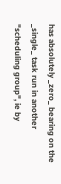has absolutely _zero_ bearing on the _single_ task run in another
"scheduling group", ie by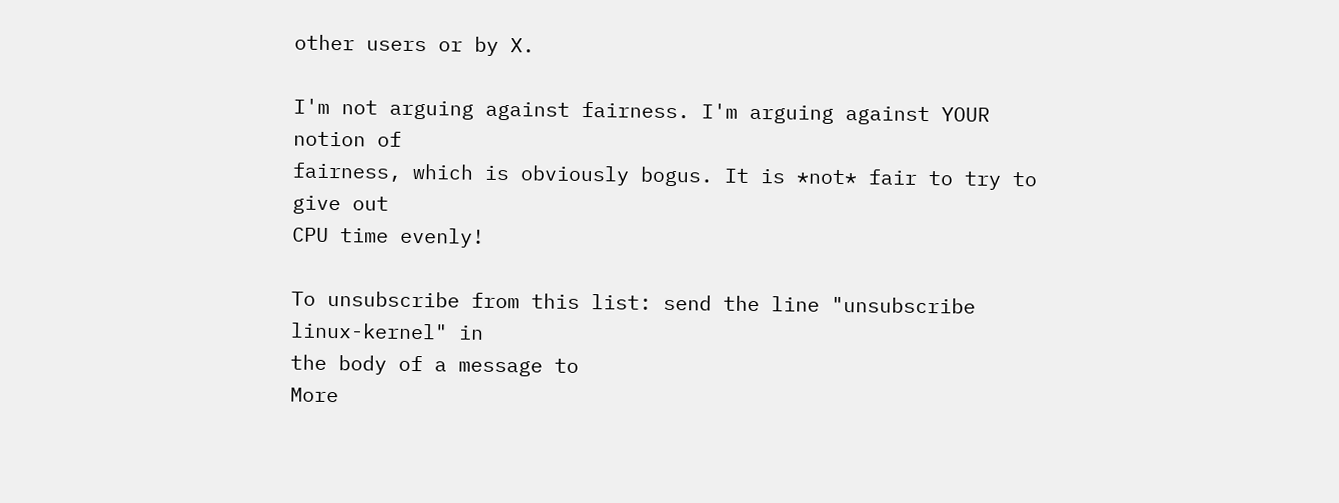other users or by X.

I'm not arguing against fairness. I'm arguing against YOUR notion of
fairness, which is obviously bogus. It is *not* fair to try to give out
CPU time evenly!

To unsubscribe from this list: send the line "unsubscribe linux-kernel" in
the body of a message to
More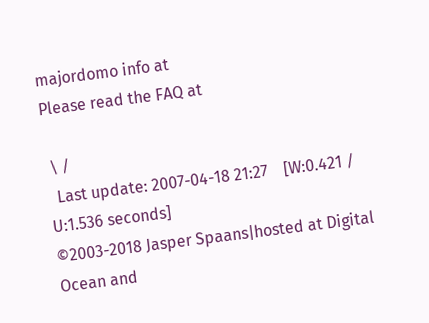majordomo info at
Please read the FAQ at

 \ /
  Last update: 2007-04-18 21:27    [W:0.421 / U:1.536 seconds]
©2003-2018 Jasper Spaans|hosted at Digital Ocean and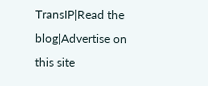TransIP|Read the blog|Advertise on this site